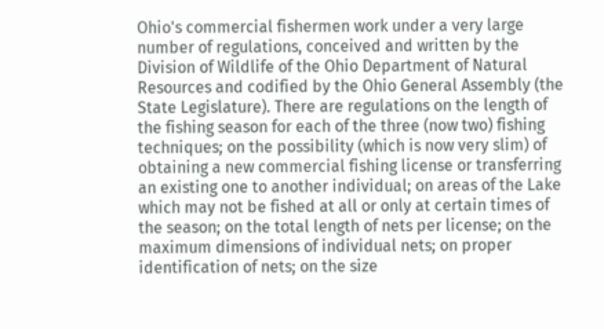Ohio's commercial fishermen work under a very large number of regulations, conceived and written by the Division of Wildlife of the Ohio Department of Natural Resources and codified by the Ohio General Assembly (the State Legislature). There are regulations on the length of the fishing season for each of the three (now two) fishing techniques; on the possibility (which is now very slim) of obtaining a new commercial fishing license or transferring an existing one to another individual; on areas of the Lake which may not be fished at all or only at certain times of the season; on the total length of nets per license; on the maximum dimensions of individual nets; on proper identification of nets; on the size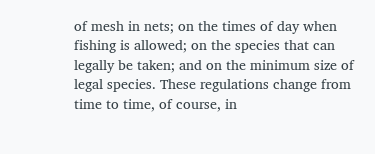of mesh in nets; on the times of day when fishing is allowed; on the species that can legally be taken; and on the minimum size of legal species. These regulations change from time to time, of course, in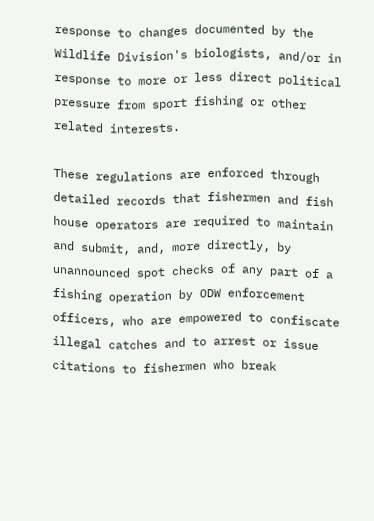response to changes documented by the Wildlife Division's biologists, and/or in response to more or less direct political pressure from sport fishing or other related interests.

These regulations are enforced through detailed records that fishermen and fish house operators are required to maintain and submit, and, more directly, by unannounced spot checks of any part of a fishing operation by ODW enforcement officers, who are empowered to confiscate illegal catches and to arrest or issue citations to fishermen who break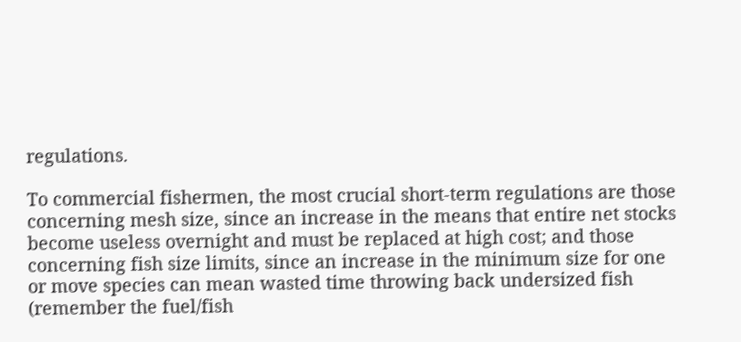regulations.

To commercial fishermen, the most crucial short-term regulations are those concerning mesh size, since an increase in the means that entire net stocks become useless overnight and must be replaced at high cost; and those concerning fish size limits, since an increase in the minimum size for one or move species can mean wasted time throwing back undersized fish (remember the fuel/fish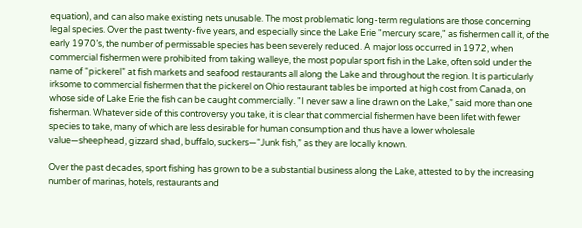equation), and can also make existing nets unusable. The most problematic long-term regulations are those concerning legal species. Over the past twenty-five years, and especially since the Lake Erie "mercury scare," as fishermen call it, of the early 1970’s, the number of permissable species has been severely reduced. A major loss occurred in 1972, when commercial fishermen were prohibited from taking walleye, the most popular sport fish in the Lake, often sold under the name of “pickerel” at fish markets and seafood restaurants all along the Lake and throughout the region. It is particularly irksome to commercial fishermen that the pickerel on Ohio restaurant tables be imported at high cost from Canada, on whose side of Lake Erie the fish can be caught commercially. "I never saw a line drawn on the Lake,” said more than one fisherman. Whatever side of this controversy you take, it is clear that commercial fishermen have been lifet with fewer species to take, many of which are less desirable for human consumption and thus have a lower wholesale value—sheephead, gizzard shad, buffalo, suckers—“Junk fish,” as they are locally known.

Over the past decades, sport fishing has grown to be a substantial business along the Lake, attested to by the increasing number of marinas, hotels, restaurants and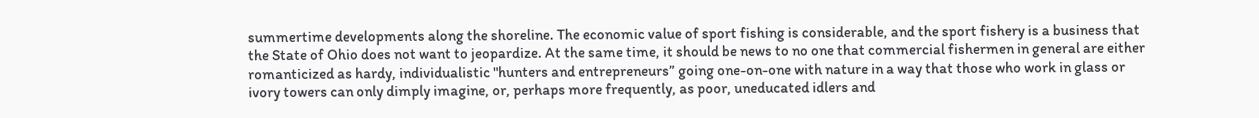summertime developments along the shoreline. The economic value of sport fishing is considerable, and the sport fishery is a business that the State of Ohio does not want to jeopardize. At the same time, it should be news to no one that commercial fishermen in general are either romanticized as hardy, individualistic "hunters and entrepreneurs” going one-on-one with nature in a way that those who work in glass or ivory towers can only dimply imagine, or, perhaps more frequently, as poor, uneducated idlers and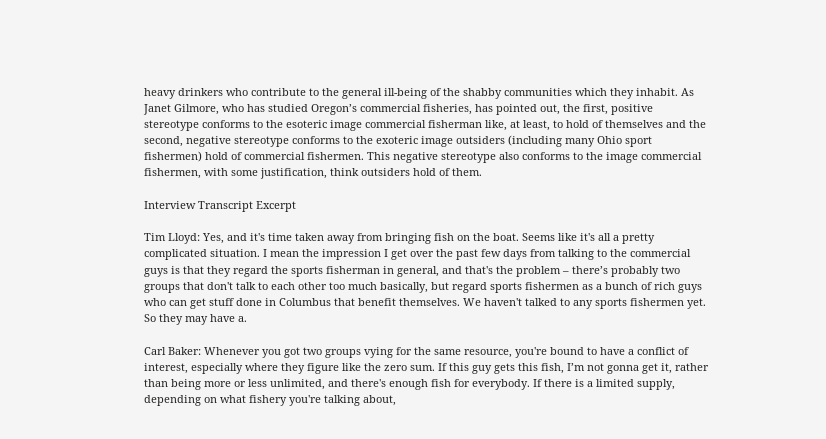heavy drinkers who contribute to the general ill-being of the shabby communities which they inhabit. As Janet Gilmore, who has studied Oregon’s commercial fisheries, has pointed out, the first, positive stereotype conforms to the esoteric image commercial fisherman like, at least, to hold of themselves and the second, negative stereotype conforms to the exoteric image outsiders (including many Ohio sport fishermen) hold of commercial fishermen. This negative stereotype also conforms to the image commercial fishermen, with some justification, think outsiders hold of them.

Interview Transcript Excerpt

Tim Lloyd: Yes, and it's time taken away from bringing fish on the boat. Seems like it's all a pretty complicated situation. I mean the impression I get over the past few days from talking to the commercial guys is that they regard the sports fisherman in general, and that's the problem – there’s probably two groups that don't talk to each other too much basically, but regard sports fishermen as a bunch of rich guys who can get stuff done in Columbus that benefit themselves. We haven't talked to any sports fishermen yet. So they may have a.

Carl Baker: Whenever you got two groups vying for the same resource, you're bound to have a conflict of interest, especially where they figure like the zero sum. If this guy gets this fish, I’m not gonna get it, rather than being more or less unlimited, and there's enough fish for everybody. If there is a limited supply, depending on what fishery you're talking about,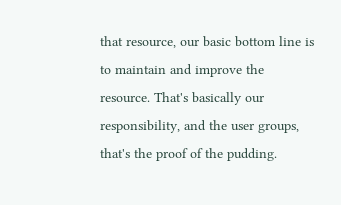that resource, our basic bottom line is to maintain and improve the resource. That's basically our responsibility, and the user groups, that's the proof of the pudding.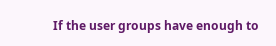If the user groups have enough to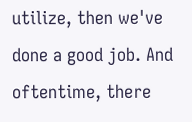utilize, then we've done a good job. And oftentime, there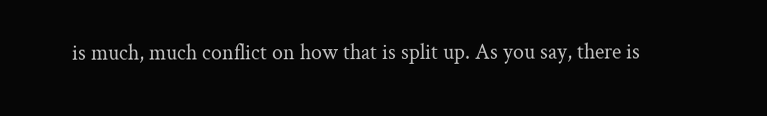is much, much conflict on how that is split up. As you say, there is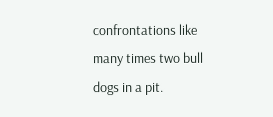confrontations like many times two bull dogs in a pit.